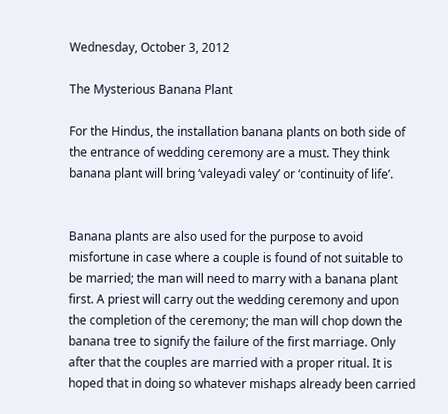Wednesday, October 3, 2012

The Mysterious Banana Plant

For the Hindus, the installation banana plants on both side of the entrance of wedding ceremony are a must. They think banana plant will bring ‘valeyadi valey’ or ‘continuity of life’.


Banana plants are also used for the purpose to avoid misfortune in case where a couple is found of not suitable to be married; the man will need to marry with a banana plant first. A priest will carry out the wedding ceremony and upon the completion of the ceremony; the man will chop down the banana tree to signify the failure of the first marriage. Only after that the couples are married with a proper ritual. It is hoped that in doing so whatever mishaps already been carried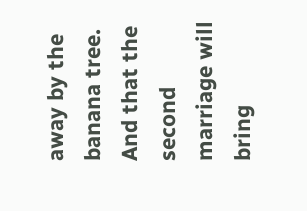away by the banana tree. And that the second marriage will bring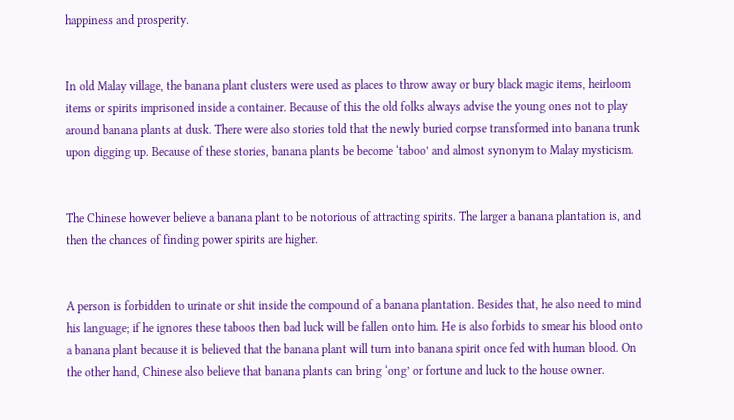happiness and prosperity.


In old Malay village, the banana plant clusters were used as places to throw away or bury black magic items, heirloom items or spirits imprisoned inside a container. Because of this the old folks always advise the young ones not to play around banana plants at dusk. There were also stories told that the newly buried corpse transformed into banana trunk upon digging up. Because of these stories, banana plants be become ‘taboo’ and almost synonym to Malay mysticism.


The Chinese however believe a banana plant to be notorious of attracting spirits. The larger a banana plantation is, and then the chances of finding power spirits are higher.


A person is forbidden to urinate or shit inside the compound of a banana plantation. Besides that, he also need to mind his language; if he ignores these taboos then bad luck will be fallen onto him. He is also forbids to smear his blood onto a banana plant because it is believed that the banana plant will turn into banana spirit once fed with human blood. On the other hand, Chinese also believe that banana plants can bring ‘ong’ or fortune and luck to the house owner.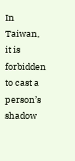In Taiwan, it is forbidden to cast a person’s shadow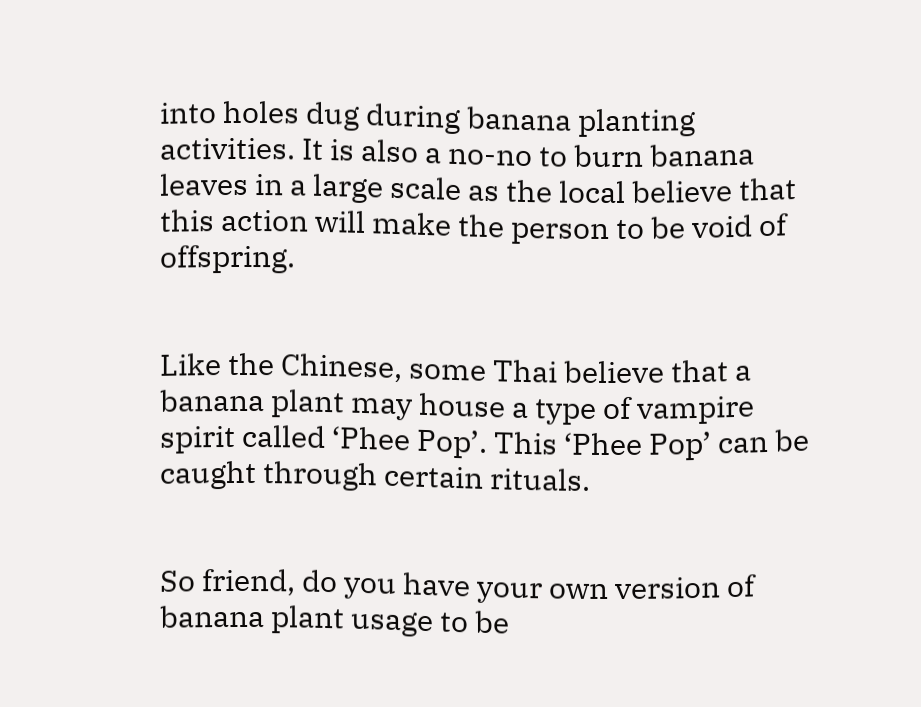into holes dug during banana planting activities. It is also a no-no to burn banana leaves in a large scale as the local believe that this action will make the person to be void of offspring.


Like the Chinese, some Thai believe that a banana plant may house a type of vampire spirit called ‘Phee Pop’. This ‘Phee Pop’ can be caught through certain rituals.


So friend, do you have your own version of banana plant usage to be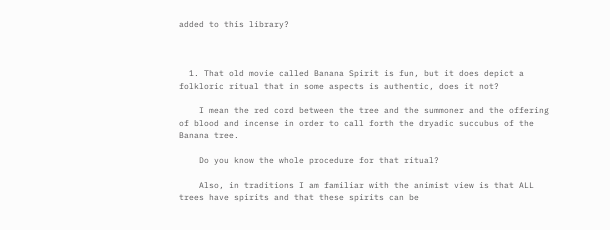added to this library?



  1. That old movie called Banana Spirit is fun, but it does depict a folkloric ritual that in some aspects is authentic, does it not?

    I mean the red cord between the tree and the summoner and the offering of blood and incense in order to call forth the dryadic succubus of the Banana tree.

    Do you know the whole procedure for that ritual?

    Also, in traditions I am familiar with the animist view is that ALL trees have spirits and that these spirits can be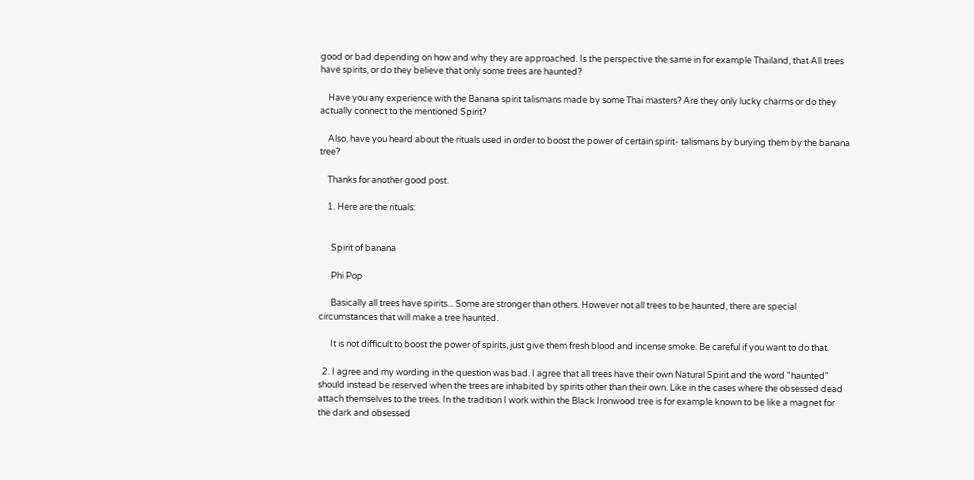good or bad depending on how and why they are approached. Is the perspective the same in for example Thailand, that All trees have spirits, or do they believe that only some trees are haunted?

    Have you any experience with the Banana spirit talismans made by some Thai masters? Are they only lucky charms or do they actually connect to the mentioned Spirit?

    Also, have you heard about the rituals used in order to boost the power of certain spirit- talismans by burying them by the banana tree?

    Thanks for another good post.

    1. Here are the rituals:


      Spirit of banana

      Phi Pop

      Basically all trees have spirits... Some are stronger than others. However not all trees to be haunted, there are special circumstances that will make a tree haunted.

      It is not difficult to boost the power of spirits, just give them fresh blood and incense smoke. Be careful if you want to do that.

  2. I agree and my wording in the question was bad. I agree that all trees have their own Natural Spirit and the word "haunted" should instead be reserved when the trees are inhabited by spirits other than their own. Like in the cases where the obsessed dead attach themselves to the trees. In the tradition I work within the Black Ironwood tree is for example known to be like a magnet for the dark and obsessed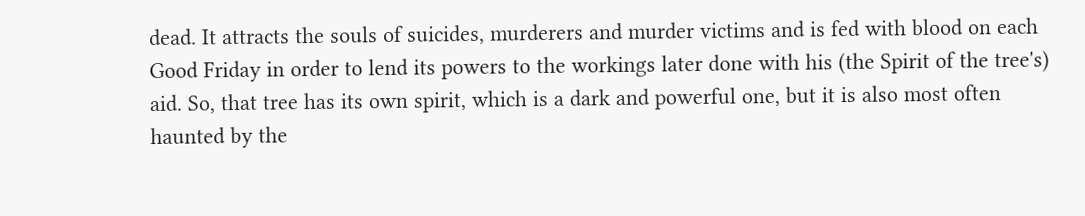dead. It attracts the souls of suicides, murderers and murder victims and is fed with blood on each Good Friday in order to lend its powers to the workings later done with his (the Spirit of the tree's) aid. So, that tree has its own spirit, which is a dark and powerful one, but it is also most often haunted by the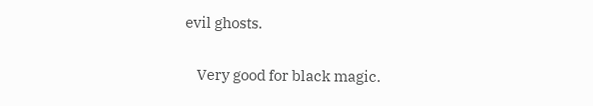evil ghosts.

    Very good for black magic.